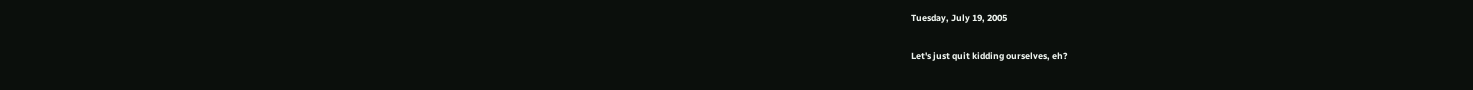Tuesday, July 19, 2005

Let's just quit kidding ourselves, eh?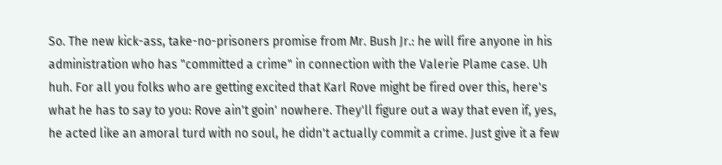So. The new kick-ass, take-no-prisoners promise from Mr. Bush Jr.: he will fire anyone in his administration who has "committed a crime" in connection with the Valerie Plame case. Uh huh. For all you folks who are getting excited that Karl Rove might be fired over this, here's what he has to say to you: Rove ain't goin' nowhere. They'll figure out a way that even if, yes, he acted like an amoral turd with no soul, he didn't actually commit a crime. Just give it a few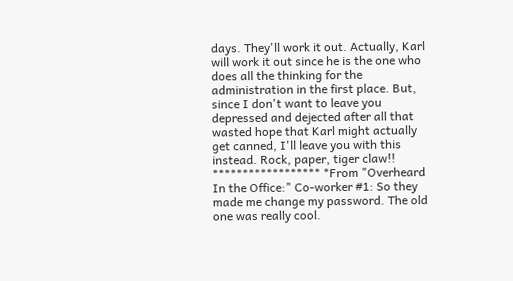days. They'll work it out. Actually, Karl will work it out since he is the one who does all the thinking for the administration in the first place. But, since I don't want to leave you depressed and dejected after all that wasted hope that Karl might actually get canned, I'll leave you with this instead. Rock, paper, tiger claw!! ****************** *From "Overheard In the Office:" Co-worker #1: So they made me change my password. The old one was really cool.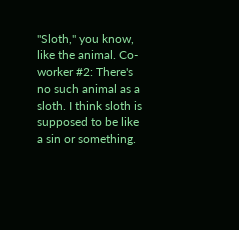"Sloth," you know, like the animal. Co-worker #2: There's no such animal as a sloth. I think sloth is supposed to be like a sin or something.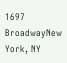1697 BroadwayNew York, NY